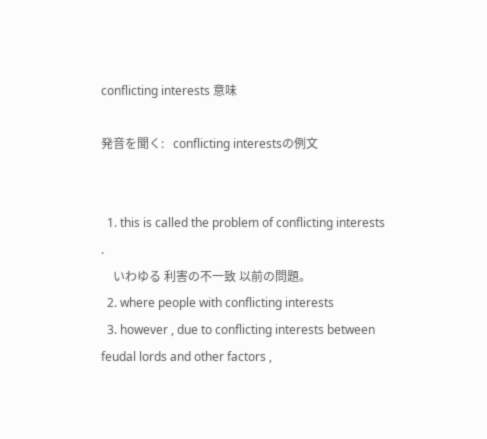conflicting interests 意味

発音を聞く:   conflicting interestsの例文


  1. this is called the problem of conflicting interests .
    いわゆる 利害の不一致 以前の問題。
  2. where people with conflicting interests
  3. however , due to conflicting interests between feudal lords and other factors ,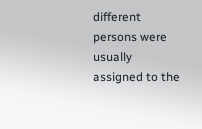different persons were usually assigned to the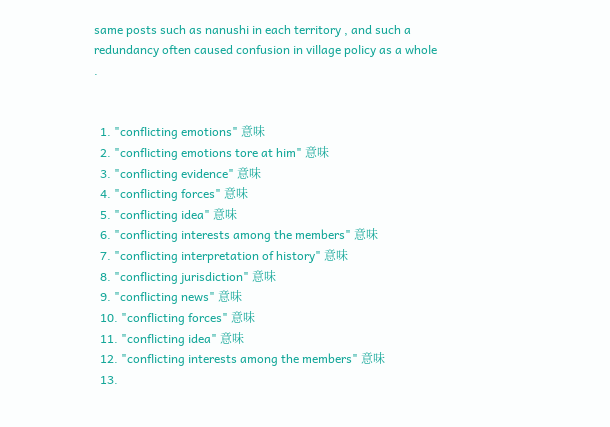same posts such as nanushi in each territory , and such a redundancy often caused confusion in village policy as a whole .


  1. "conflicting emotions" 意味
  2. "conflicting emotions tore at him" 意味
  3. "conflicting evidence" 意味
  4. "conflicting forces" 意味
  5. "conflicting idea" 意味
  6. "conflicting interests among the members" 意味
  7. "conflicting interpretation of history" 意味
  8. "conflicting jurisdiction" 意味
  9. "conflicting news" 意味
  10. "conflicting forces" 意味
  11. "conflicting idea" 意味
  12. "conflicting interests among the members" 意味
  13.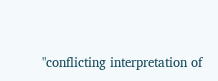"conflicting interpretation of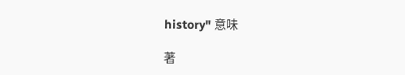history" 意味

著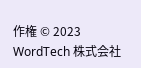作権 © 2023 WordTech 株式会社